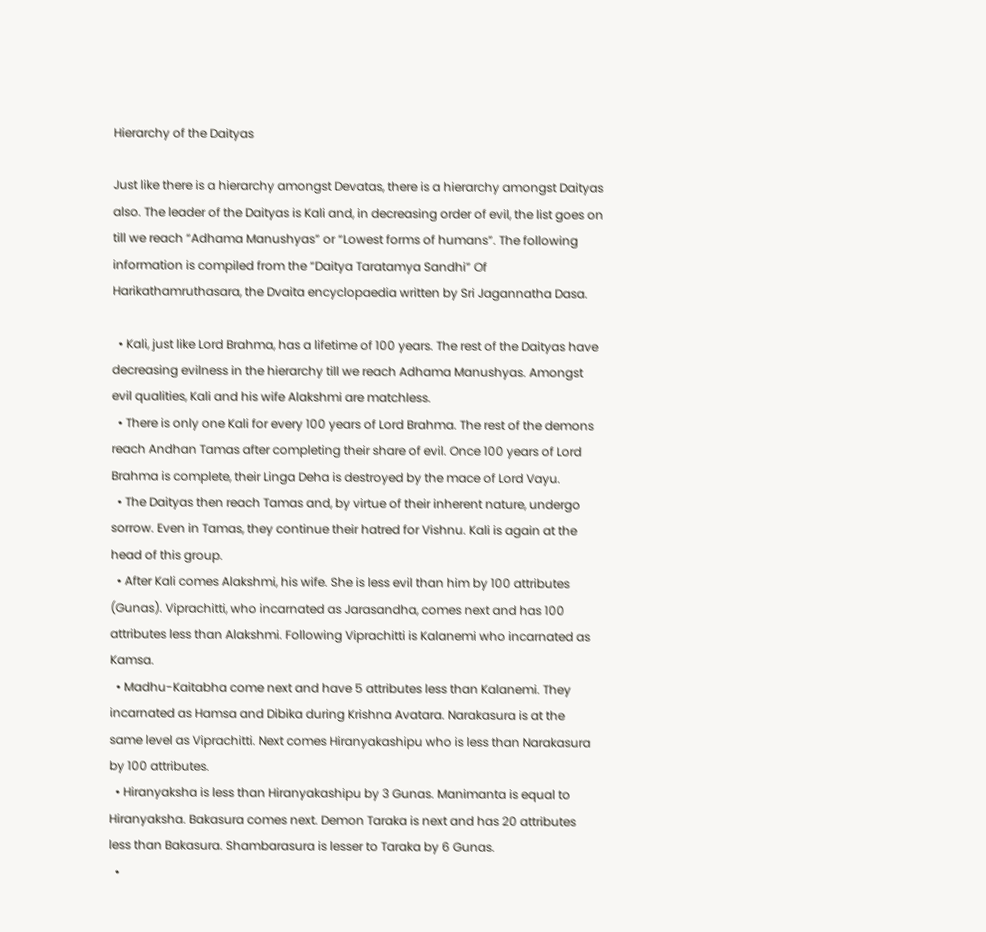Hierarchy of the Daityas

Just like there is a hierarchy amongst Devatas, there is a hierarchy amongst Daityas also. The leader of the Daityas is Kali and, in decreasing order of evil, the list goes on till we reach “Adhama Manushyas” or “Lowest forms of humans”. The following information is compiled from the “Daitya Taratamya Sandhi” Of Harikathamruthasara, the Dvaita encyclopaedia written by Sri Jagannatha Dasa.

  • Kali, just like Lord Brahma, has a lifetime of 100 years. The rest of the Daityas have decreasing evilness in the hierarchy till we reach Adhama Manushyas. Amongst evil qualities, Kali and his wife Alakshmi are matchless.
  • There is only one Kali for every 100 years of Lord Brahma. The rest of the demons reach Andhan Tamas after completing their share of evil. Once 100 years of Lord Brahma is complete, their Linga Deha is destroyed by the mace of Lord Vayu.
  • The Daityas then reach Tamas and, by virtue of their inherent nature, undergo sorrow. Even in Tamas, they continue their hatred for Vishnu. Kali is again at the head of this group.
  • After Kali comes Alakshmi, his wife. She is less evil than him by 100 attributes (Gunas). Viprachitti, who incarnated as Jarasandha, comes next and has 100 attributes less than Alakshmi. Following Viprachitti is Kalanemi who incarnated as Kamsa.
  • Madhu-Kaitabha come next and have 5 attributes less than Kalanemi. They incarnated as Hamsa and Dibika during Krishna Avatara. Narakasura is at the same level as Viprachitti. Next comes Hiranyakashipu who is less than Narakasura by 100 attributes.
  • Hiranyaksha is less than Hiranyakashipu by 3 Gunas. Manimanta is equal to Hiranyaksha. Bakasura comes next. Demon Taraka is next and has 20 attributes less than Bakasura. Shambarasura is lesser to Taraka by 6 Gunas.
  •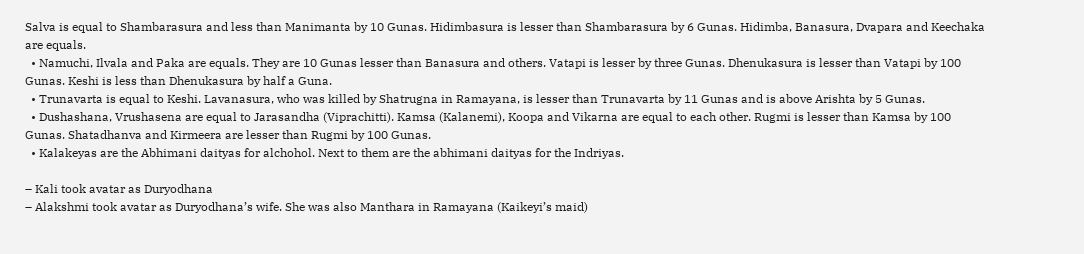Salva is equal to Shambarasura and less than Manimanta by 10 Gunas. Hidimbasura is lesser than Shambarasura by 6 Gunas. Hidimba, Banasura, Dvapara and Keechaka are equals.
  • Namuchi, Ilvala and Paka are equals. They are 10 Gunas lesser than Banasura and others. Vatapi is lesser by three Gunas. Dhenukasura is lesser than Vatapi by 100 Gunas. Keshi is less than Dhenukasura by half a Guna.
  • Trunavarta is equal to Keshi. Lavanasura, who was killed by Shatrugna in Ramayana, is lesser than Trunavarta by 11 Gunas and is above Arishta by 5 Gunas.
  • Dushashana, Vrushasena are equal to Jarasandha (Viprachitti). Kamsa (Kalanemi), Koopa and Vikarna are equal to each other. Rugmi is lesser than Kamsa by 100 Gunas. Shatadhanva and Kirmeera are lesser than Rugmi by 100 Gunas.
  • Kalakeyas are the Abhimani daityas for alchohol. Next to them are the abhimani daityas for the Indriyas.

– Kali took avatar as Duryodhana
– Alakshmi took avatar as Duryodhana’s wife. She was also Manthara in Ramayana (Kaikeyi’s maid)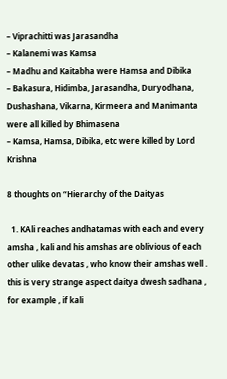– Viprachitti was Jarasandha
– Kalanemi was Kamsa
– Madhu and Kaitabha were Hamsa and Dibika
– Bakasura, Hidimba, Jarasandha, Duryodhana, Dushashana, Vikarna, Kirmeera and Manimanta were all killed by Bhimasena
– Kamsa, Hamsa, Dibika, etc were killed by Lord Krishna

8 thoughts on “Hierarchy of the Daityas

  1. KAli reaches andhatamas with each and every amsha , kali and his amshas are oblivious of each other ulike devatas , who know their amshas well . this is very strange aspect daitya dwesh sadhana , for example , if kali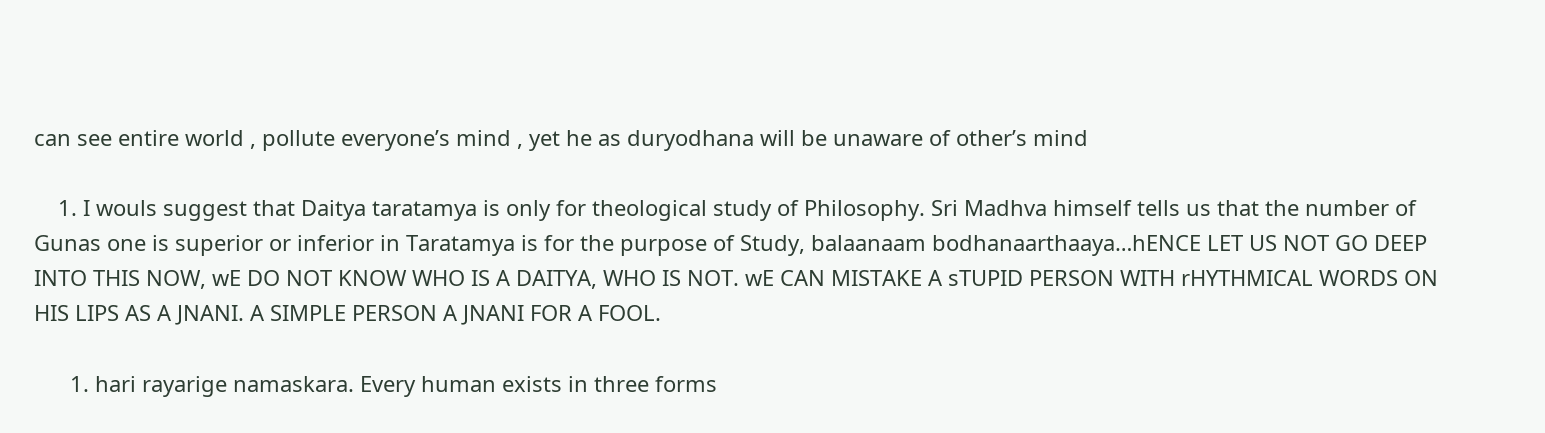can see entire world , pollute everyone’s mind , yet he as duryodhana will be unaware of other’s mind

    1. I wouls suggest that Daitya taratamya is only for theological study of Philosophy. Sri Madhva himself tells us that the number of Gunas one is superior or inferior in Taratamya is for the purpose of Study, balaanaam bodhanaarthaaya…hENCE LET US NOT GO DEEP INTO THIS NOW, wE DO NOT KNOW WHO IS A DAITYA, WHO IS NOT. wE CAN MISTAKE A sTUPID PERSON WITH rHYTHMICAL WORDS ON HIS LIPS AS A JNANI. A SIMPLE PERSON A JNANI FOR A FOOL.

      1. hari rayarige namaskara. Every human exists in three forms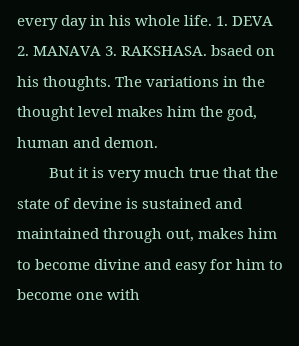every day in his whole life. 1. DEVA 2. MANAVA 3. RAKSHASA. bsaed on his thoughts. The variations in the thought level makes him the god, human and demon.
        But it is very much true that the state of devine is sustained and maintained through out, makes him to become divine and easy for him to become one with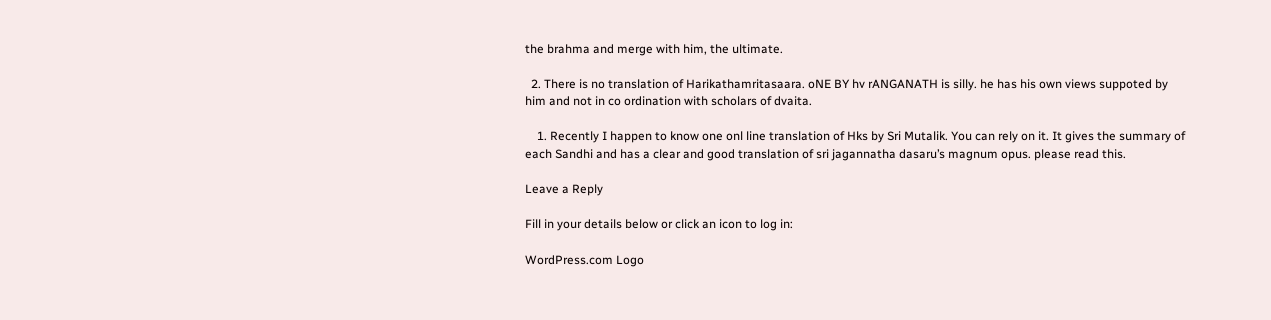the brahma and merge with him, the ultimate.

  2. There is no translation of Harikathamritasaara. oNE BY hv rANGANATH is silly. he has his own views suppoted by him and not in co ordination with scholars of dvaita.

    1. Recently I happen to know one onl line translation of Hks by Sri Mutalik. You can rely on it. It gives the summary of each Sandhi and has a clear and good translation of sri jagannatha dasaru’s magnum opus. please read this.

Leave a Reply

Fill in your details below or click an icon to log in:

WordPress.com Logo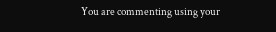You are commenting using your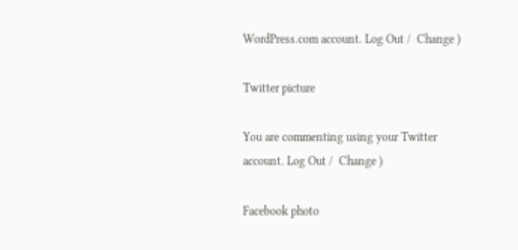WordPress.com account. Log Out /  Change )

Twitter picture

You are commenting using your Twitter account. Log Out /  Change )

Facebook photo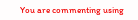You are commenting using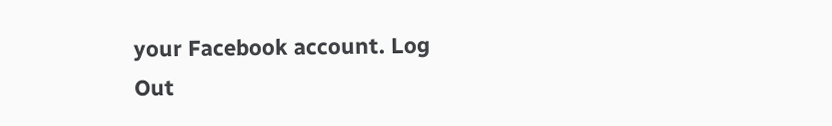your Facebook account. Log Out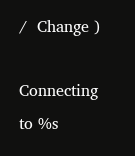/  Change )

Connecting to %s